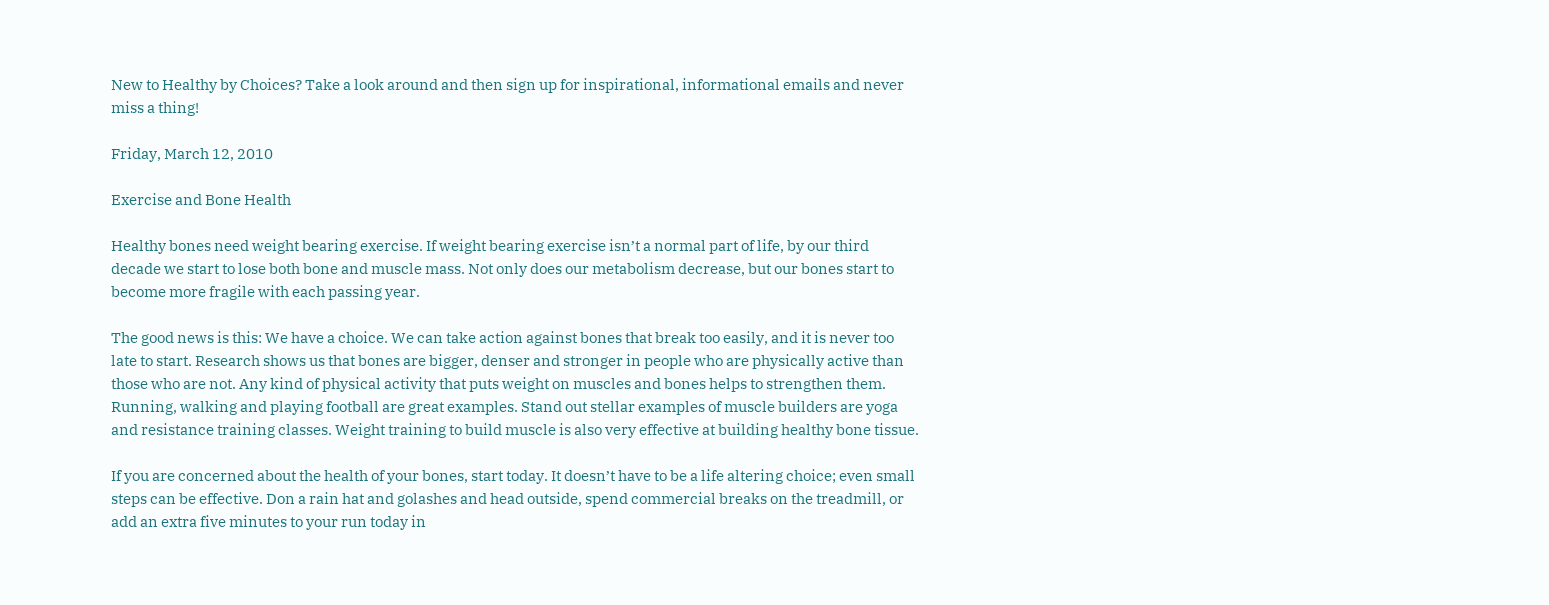New to Healthy by Choices? Take a look around and then sign up for inspirational, informational emails and never miss a thing!

Friday, March 12, 2010

Exercise and Bone Health

Healthy bones need weight bearing exercise. If weight bearing exercise isn’t a normal part of life, by our third decade we start to lose both bone and muscle mass. Not only does our metabolism decrease, but our bones start to become more fragile with each passing year.

The good news is this: We have a choice. We can take action against bones that break too easily, and it is never too late to start. Research shows us that bones are bigger, denser and stronger in people who are physically active than those who are not. Any kind of physical activity that puts weight on muscles and bones helps to strengthen them. Running, walking and playing football are great examples. Stand out stellar examples of muscle builders are yoga and resistance training classes. Weight training to build muscle is also very effective at building healthy bone tissue.

If you are concerned about the health of your bones, start today. It doesn’t have to be a life altering choice; even small steps can be effective. Don a rain hat and golashes and head outside, spend commercial breaks on the treadmill, or add an extra five minutes to your run today in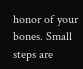honor of your bones. Small steps are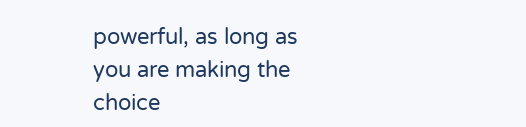powerful, as long as you are making the choice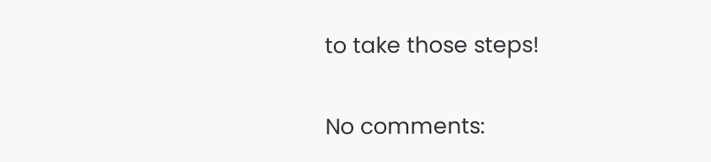to take those steps!

No comments: